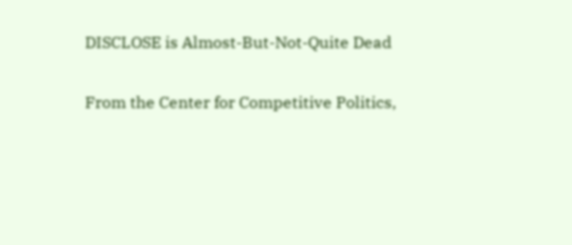DISCLOSE is Almost-But-Not-Quite Dead

From the Center for Competitive Politics,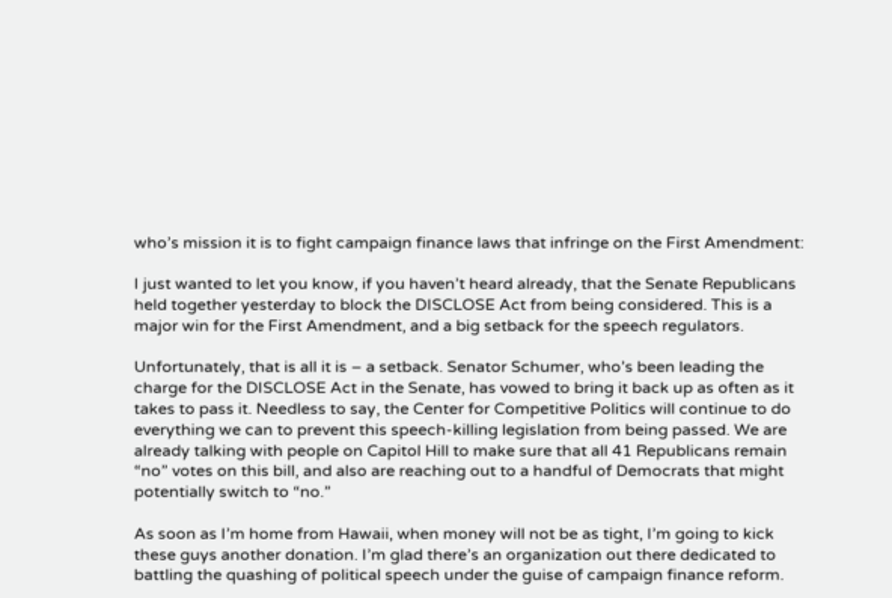who’s mission it is to fight campaign finance laws that infringe on the First Amendment:

I just wanted to let you know, if you haven’t heard already, that the Senate Republicans held together yesterday to block the DISCLOSE Act from being considered. This is a major win for the First Amendment, and a big setback for the speech regulators.

Unfortunately, that is all it is – a setback. Senator Schumer, who’s been leading the charge for the DISCLOSE Act in the Senate, has vowed to bring it back up as often as it takes to pass it. Needless to say, the Center for Competitive Politics will continue to do everything we can to prevent this speech-killing legislation from being passed. We are already talking with people on Capitol Hill to make sure that all 41 Republicans remain “no” votes on this bill, and also are reaching out to a handful of Democrats that might potentially switch to “no.”

As soon as I’m home from Hawaii, when money will not be as tight, I’m going to kick these guys another donation. I’m glad there’s an organization out there dedicated to battling the quashing of political speech under the guise of campaign finance reform.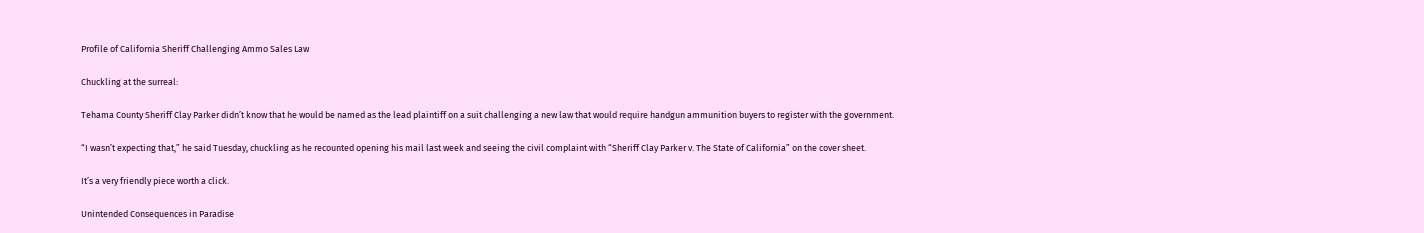Profile of California Sheriff Challenging Ammo Sales Law

Chuckling at the surreal:

Tehama County Sheriff Clay Parker didn’t know that he would be named as the lead plaintiff on a suit challenging a new law that would require handgun ammunition buyers to register with the government.

“I wasn’t expecting that,” he said Tuesday, chuckling as he recounted opening his mail last week and seeing the civil complaint with “Sheriff Clay Parker v. The State of California” on the cover sheet.

It’s a very friendly piece worth a click.

Unintended Consequences in Paradise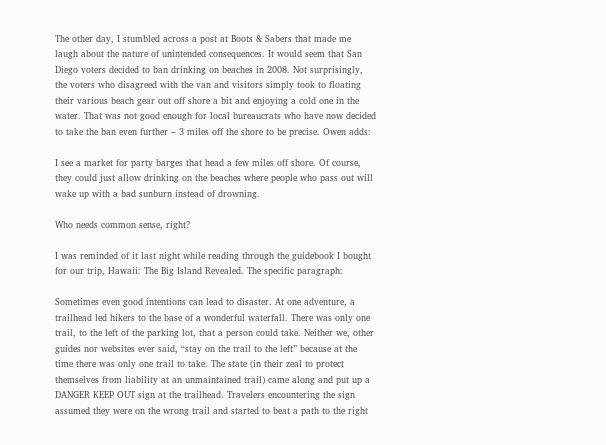The other day, I stumbled across a post at Boots & Sabers that made me laugh about the nature of unintended consequences. It would seem that San Diego voters decided to ban drinking on beaches in 2008. Not surprisingly, the voters who disagreed with the van and visitors simply took to floating their various beach gear out off shore a bit and enjoying a cold one in the water. That was not good enough for local bureaucrats who have now decided to take the ban even further – 3 miles off the shore to be precise. Owen adds:

I see a market for party barges that head a few miles off shore. Of course, they could just allow drinking on the beaches where people who pass out will wake up with a bad sunburn instead of drowning.

Who needs common sense, right?

I was reminded of it last night while reading through the guidebook I bought for our trip, Hawaii: The Big Island Revealed. The specific paragraph:

Sometimes even good intentions can lead to disaster. At one adventure, a trailhead led hikers to the base of a wonderful waterfall. There was only one trail, to the left of the parking lot, that a person could take. Neither we, other guides nor websites ever said, “stay on the trail to the left” because at the time there was only one trail to take. The state (in their zeal to protect themselves from liability at an unmaintained trail) came along and put up a DANGER KEEP OUT sign at the trailhead. Travelers encountering the sign assumed they were on the wrong trail and started to beat a path to the right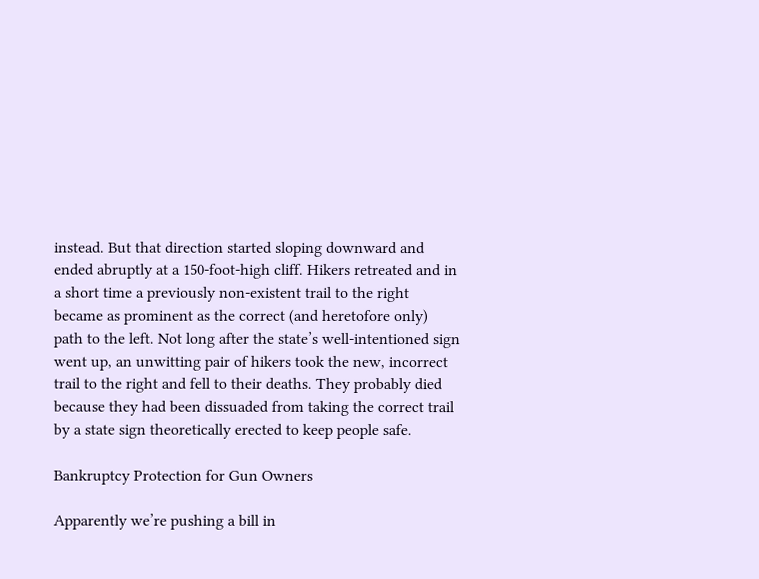instead. But that direction started sloping downward and ended abruptly at a 150-foot-high cliff. Hikers retreated and in a short time a previously non-existent trail to the right became as prominent as the correct (and heretofore only) path to the left. Not long after the state’s well-intentioned sign went up, an unwitting pair of hikers took the new, incorrect trail to the right and fell to their deaths. They probably died because they had been dissuaded from taking the correct trail by a state sign theoretically erected to keep people safe.

Bankruptcy Protection for Gun Owners

Apparently we’re pushing a bill in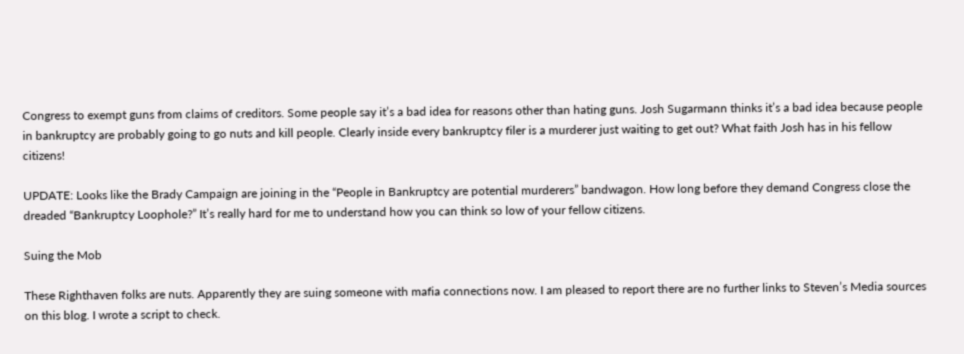Congress to exempt guns from claims of creditors. Some people say it’s a bad idea for reasons other than hating guns. Josh Sugarmann thinks it’s a bad idea because people in bankruptcy are probably going to go nuts and kill people. Clearly inside every bankruptcy filer is a murderer just waiting to get out? What faith Josh has in his fellow citizens!

UPDATE: Looks like the Brady Campaign are joining in the “People in Bankruptcy are potential murderers” bandwagon. How long before they demand Congress close the dreaded “Bankruptcy Loophole?” It’s really hard for me to understand how you can think so low of your fellow citizens.

Suing the Mob

These Righthaven folks are nuts. Apparently they are suing someone with mafia connections now. I am pleased to report there are no further links to Steven’s Media sources on this blog. I wrote a script to check.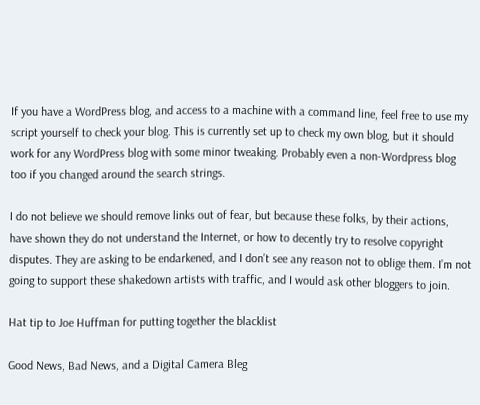If you have a WordPress blog, and access to a machine with a command line, feel free to use my script yourself to check your blog. This is currently set up to check my own blog, but it should work for any WordPress blog with some minor tweaking. Probably even a non-Wordpress blog too if you changed around the search strings.

I do not believe we should remove links out of fear, but because these folks, by their actions, have shown they do not understand the Internet, or how to decently try to resolve copyright disputes. They are asking to be endarkened, and I don’t see any reason not to oblige them. I’m not going to support these shakedown artists with traffic, and I would ask other bloggers to join.

Hat tip to Joe Huffman for putting together the blacklist

Good News, Bad News, and a Digital Camera Bleg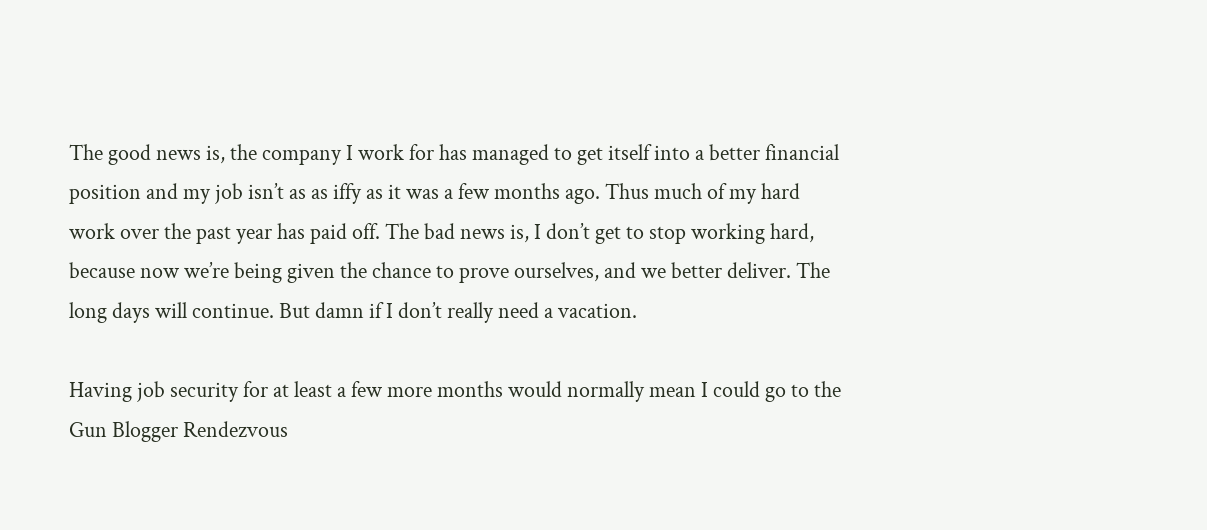The good news is, the company I work for has managed to get itself into a better financial position and my job isn’t as as iffy as it was a few months ago. Thus much of my hard work over the past year has paid off. The bad news is, I don’t get to stop working hard, because now we’re being given the chance to prove ourselves, and we better deliver. The long days will continue. But damn if I don’t really need a vacation.

Having job security for at least a few more months would normally mean I could go to the Gun Blogger Rendezvous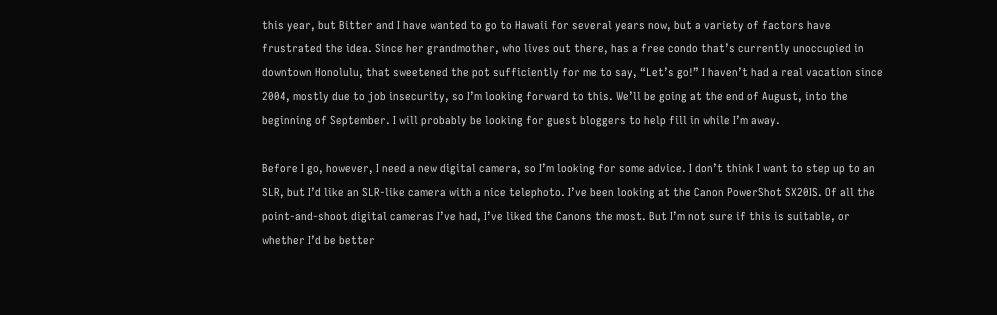this year, but Bitter and I have wanted to go to Hawaii for several years now, but a variety of factors have frustrated the idea. Since her grandmother, who lives out there, has a free condo that’s currently unoccupied in downtown Honolulu, that sweetened the pot sufficiently for me to say, “Let’s go!” I haven’t had a real vacation since 2004, mostly due to job insecurity, so I’m looking forward to this. We’ll be going at the end of August, into the beginning of September. I will probably be looking for guest bloggers to help fill in while I’m away.

Before I go, however, I need a new digital camera, so I’m looking for some advice. I don’t think I want to step up to an SLR, but I’d like an SLR-like camera with a nice telephoto. I’ve been looking at the Canon PowerShot SX20IS. Of all the point-and-shoot digital cameras I’ve had, I’ve liked the Canons the most. But I’m not sure if this is suitable, or whether I’d be better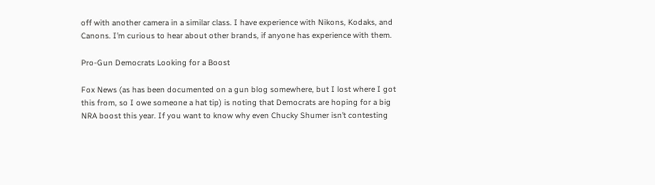off with another camera in a similar class. I have experience with Nikons, Kodaks, and Canons. I’m curious to hear about other brands, if anyone has experience with them.

Pro-Gun Democrats Looking for a Boost

Fox News (as has been documented on a gun blog somewhere, but I lost where I got this from, so I owe someone a hat tip) is noting that Democrats are hoping for a big NRA boost this year. If you want to know why even Chucky Shumer isn’t contesting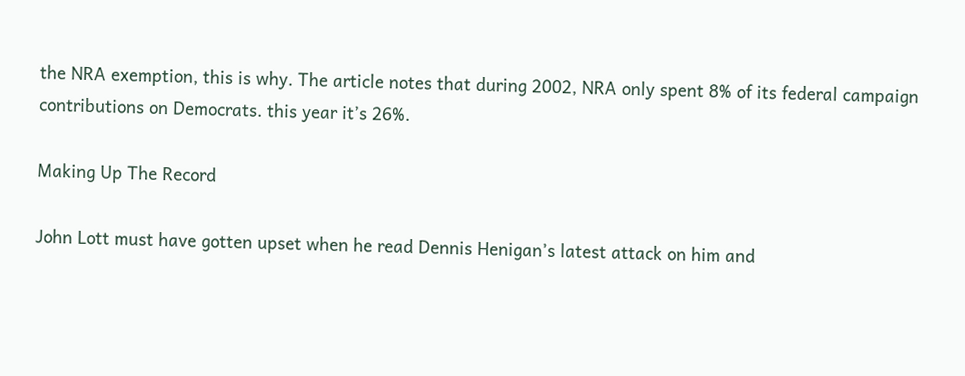the NRA exemption, this is why. The article notes that during 2002, NRA only spent 8% of its federal campaign contributions on Democrats. this year it’s 26%.

Making Up The Record

John Lott must have gotten upset when he read Dennis Henigan’s latest attack on him and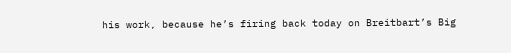his work, because he’s firing back today on Breitbart’s Big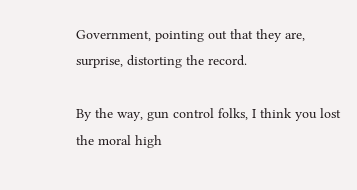Government, pointing out that they are, surprise, distorting the record.

By the way, gun control folks, I think you lost the moral high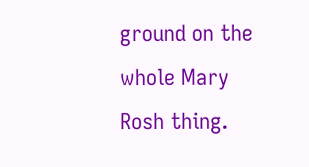ground on the whole Mary Rosh thing.